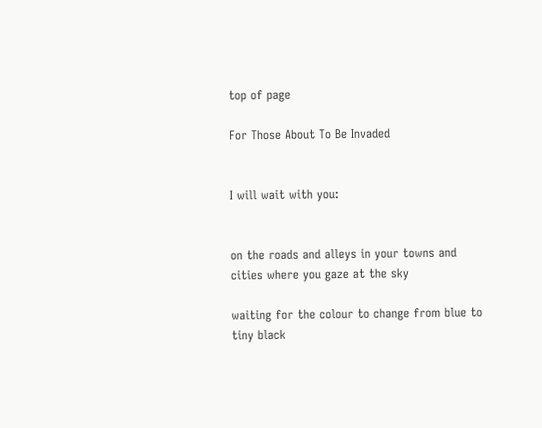top of page

For Those About To Be Invaded


I will wait with you:


on the roads and alleys in your towns and cities where you gaze at the sky

waiting for the colour to change from blue to tiny black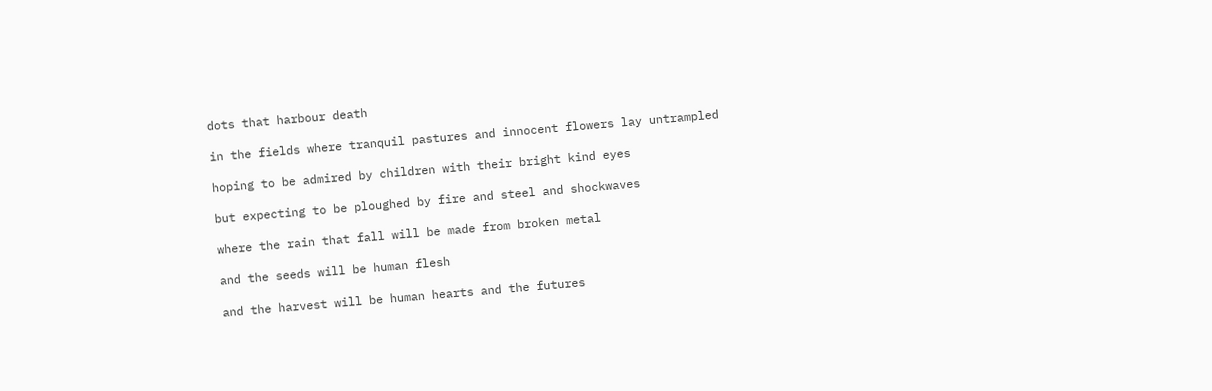dots that harbour death

in the fields where tranquil pastures and innocent flowers lay untrampled

hoping to be admired by children with their bright kind eyes

but expecting to be ploughed by fire and steel and shockwaves

where the rain that fall will be made from broken metal

and the seeds will be human flesh

and the harvest will be human hearts and the futures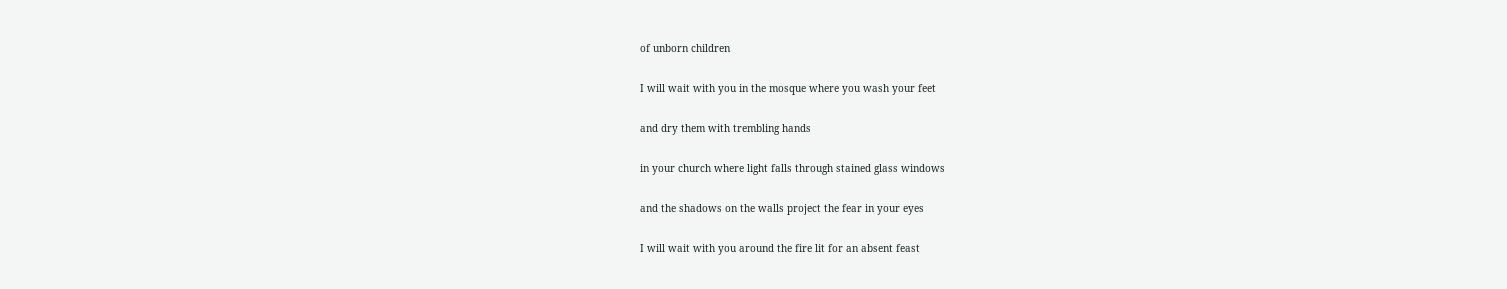of unborn children

I will wait with you in the mosque where you wash your feet

and dry them with trembling hands

in your church where light falls through stained glass windows

and the shadows on the walls project the fear in your eyes

I will wait with you around the fire lit for an absent feast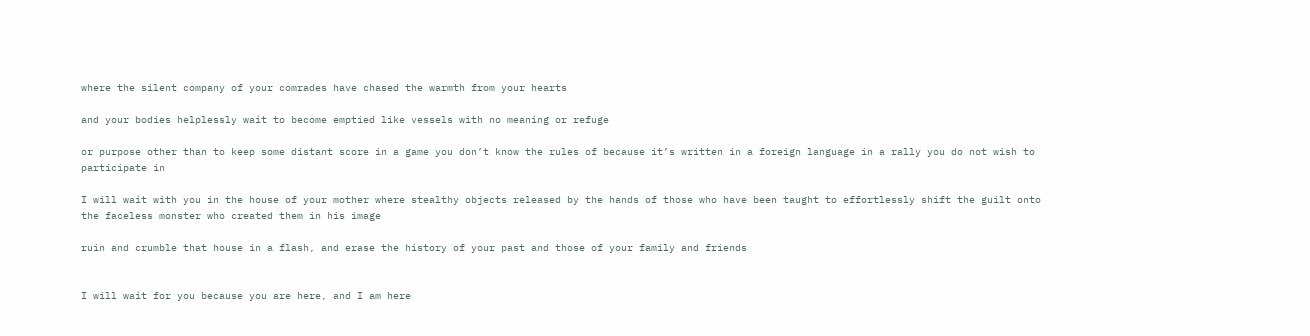where the silent company of your comrades have chased the warmth from your hearts

and your bodies helplessly wait to become emptied like vessels with no meaning or refuge

or purpose other than to keep some distant score in a game you don’t know the rules of because it’s written in a foreign language in a rally you do not wish to participate in

I will wait with you in the house of your mother where stealthy objects released by the hands of those who have been taught to effortlessly shift the guilt onto the faceless monster who created them in his image

ruin and crumble that house in a flash, and erase the history of your past and those of your family and friends


I will wait for you because you are here, and I am here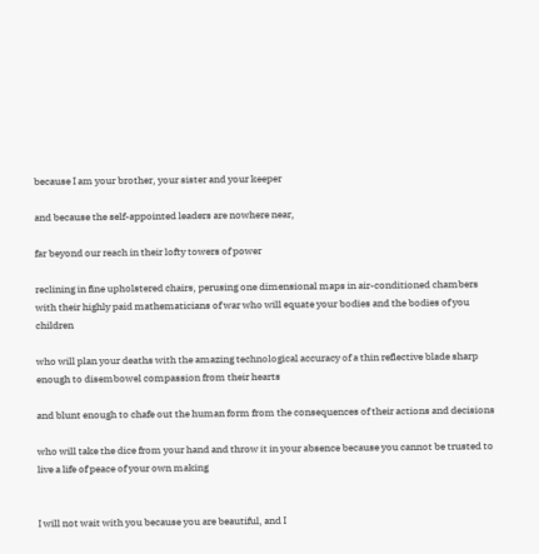because I am your brother, your sister and your keeper

and because the self-appointed leaders are nowhere near,

far beyond our reach in their lofty towers of power

reclining in fine upholstered chairs, perusing one dimensional maps in air-conditioned chambers with their highly paid mathematicians of war who will equate your bodies and the bodies of you children

who will plan your deaths with the amazing technological accuracy of a thin reflective blade sharp enough to disembowel compassion from their hearts

and blunt enough to chafe out the human form from the consequences of their actions and decisions

who will take the dice from your hand and throw it in your absence because you cannot be trusted to live a life of peace of your own making


I will not wait with you because you are beautiful, and I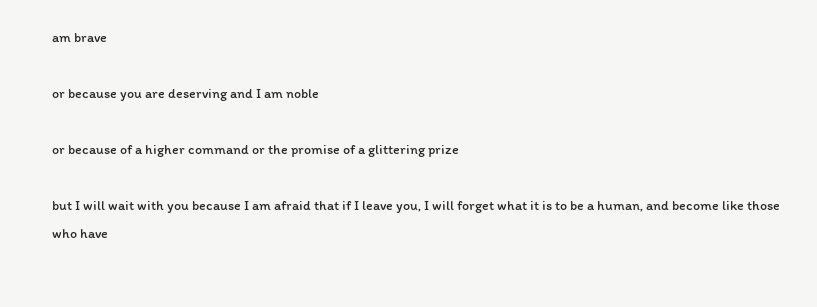am brave

or because you are deserving and I am noble

or because of a higher command or the promise of a glittering prize

but I will wait with you because I am afraid that if I leave you, I will forget what it is to be a human, and become like those who have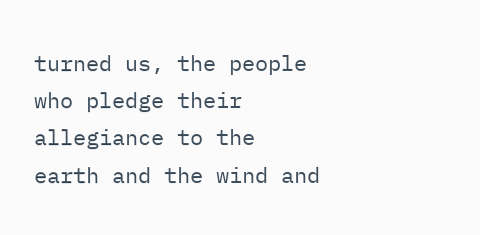turned us, the people who pledge their allegiance to the earth and the wind and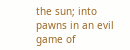the sun; into pawns in an evil game of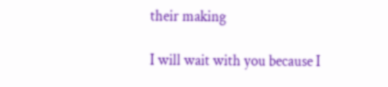their making

I will wait with you because I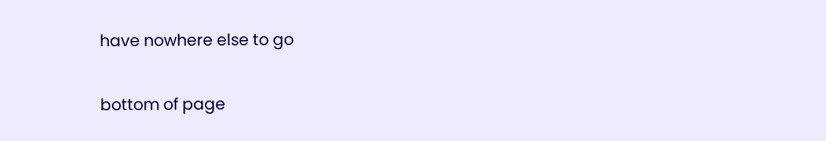have nowhere else to go


bottom of page